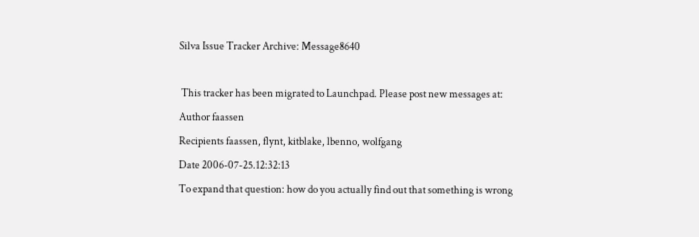Silva Issue Tracker Archive: Message8640

 This tracker has been migrated to Launchpad. Please post new messages at:
Author faassen
Recipients faassen, flynt, kitblake, lbenno, wolfgang
Date 2006-07-25.12:32:13
To expand that question: how do you actually find out that something is wrong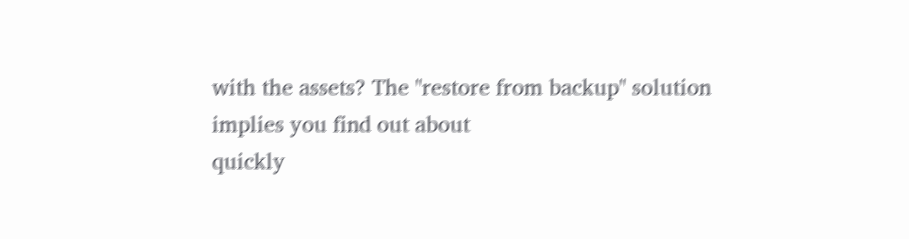with the assets? The "restore from backup" solution implies you find out about
quickly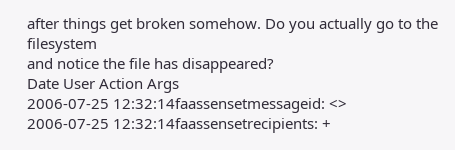after things get broken somehow. Do you actually go to the filesystem
and notice the file has disappeared?
Date User Action Args
2006-07-25 12:32:14faassensetmessageid: <>
2006-07-25 12:32:14faassensetrecipients: +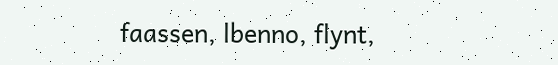faassen, lbenno, flynt,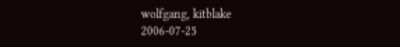wolfgang, kitblake
2006-07-25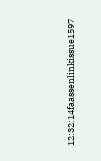12:32:14faassenlinkissue1597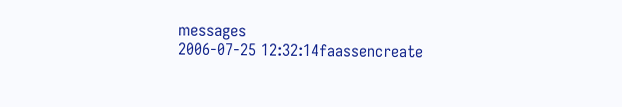messages
2006-07-25 12:32:14faassencreate